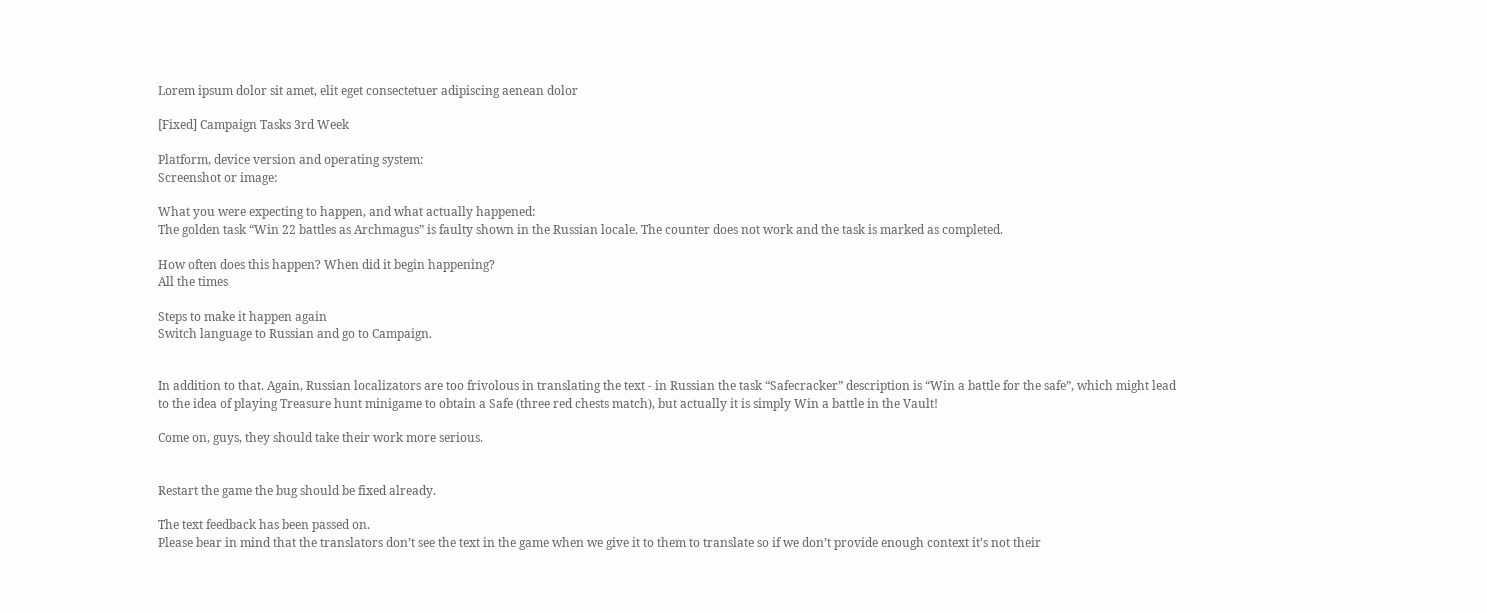Lorem ipsum dolor sit amet, elit eget consectetuer adipiscing aenean dolor

[Fixed] Campaign Tasks 3rd Week

Platform, device version and operating system:
Screenshot or image:

What you were expecting to happen, and what actually happened:
The golden task “Win 22 battles as Archmagus” is faulty shown in the Russian locale. The counter does not work and the task is marked as completed.

How often does this happen? When did it begin happening?
All the times

Steps to make it happen again
Switch language to Russian and go to Campaign.


In addition to that. Again, Russian localizators are too frivolous in translating the text - in Russian the task “Safecracker” description is “Win a battle for the safe”, which might lead to the idea of playing Treasure hunt minigame to obtain a Safe (three red chests match), but actually it is simply Win a battle in the Vault!

Come on, guys, they should take their work more serious.


Restart the game the bug should be fixed already.

The text feedback has been passed on.
Please bear in mind that the translators don’t see the text in the game when we give it to them to translate so if we don’t provide enough context it’s not their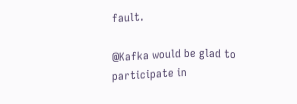fault.

@Kafka would be glad to participate in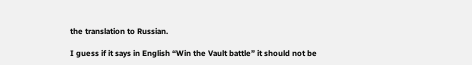the translation to Russian.

I guess if it says in English “Win the Vault battle” it should not be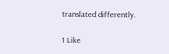translated differently.

1 Like